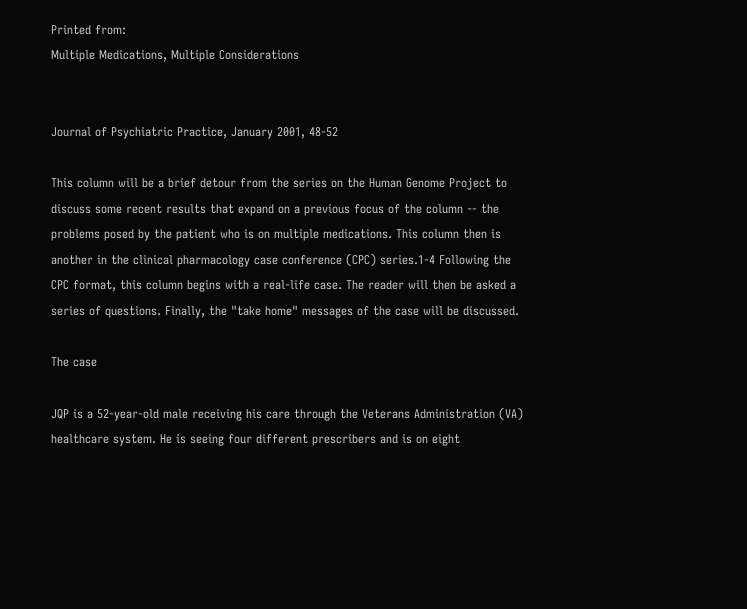Printed from:
Multiple Medications, Multiple Considerations


Journal of Psychiatric Practice, January 2001, 48-52

This column will be a brief detour from the series on the Human Genome Project to discuss some recent results that expand on a previous focus of the column -- the problems posed by the patient who is on multiple medications. This column then is another in the clinical pharmacology case conference (CPC) series.1-4 Following the CPC format, this column begins with a real-life case. The reader will then be asked a series of questions. Finally, the "take home" messages of the case will be discussed.

The case

JQP is a 52-year-old male receiving his care through the Veterans Administration (VA) healthcare system. He is seeing four different prescribers and is on eight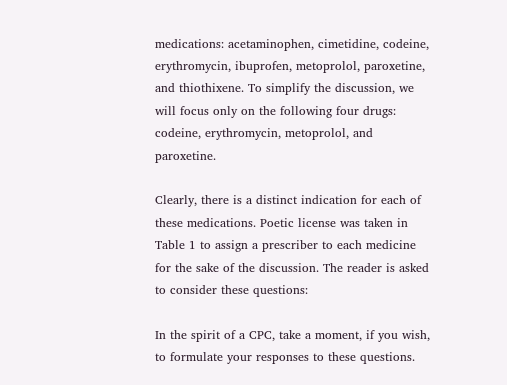medications: acetaminophen, cimetidine, codeine, erythromycin, ibuprofen, metoprolol, paroxetine, and thiothixene. To simplify the discussion, we will focus only on the following four drugs: codeine, erythromycin, metoprolol, and paroxetine.

Clearly, there is a distinct indication for each of these medications. Poetic license was taken in Table 1 to assign a prescriber to each medicine for the sake of the discussion. The reader is asked to consider these questions:

In the spirit of a CPC, take a moment, if you wish, to formulate your responses to these questions.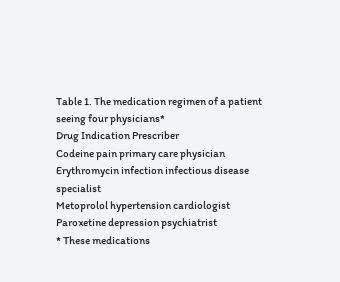Table 1. The medication regimen of a patient seeing four physicians*
Drug Indication Prescriber
Codeine pain primary care physician
Erythromycin infection infectious disease specialist
Metoprolol hypertension cardiologist
Paroxetine depression psychiatrist
* These medications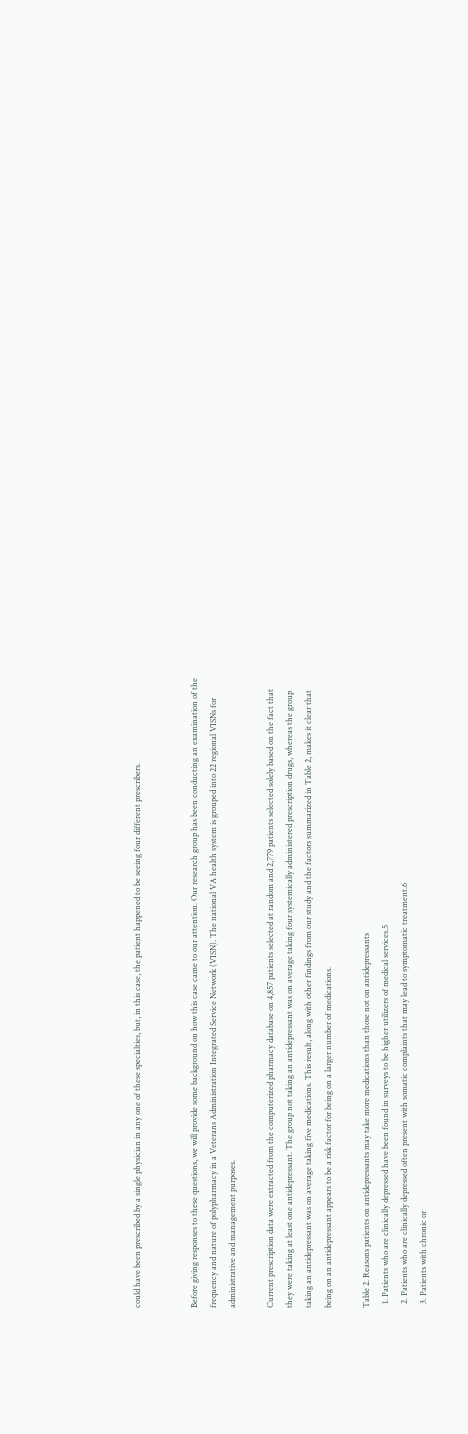could have been prescribed by a single physician in any one of these specialties, but, in this case, the patient happened to be seeing four different prescribers.


Before giving responses to these questions, we will provide some background on how this case came to our attention. Our research group has been conducting an examination of the frequency and nature of polypharmacy in a Veterans Administration Integrated Service Network (VISN). The national VA health system is grouped into 22 regional VISNs for administrative and management purposes.

Current prescription data were extracted from the computerized pharmacy database on 4,857 patients selected at random and 2,779 patients selected solely based on the fact that they were taking at least one antidepressant. The group not taking an antidepressant was on average taking four systemically administered prescription drugs, whereas the group taking an antidepressant was on average taking five medications. This result, along with other findings from our study and the factors summarized in Table 2, makes it clear that being on an antidepressant appears to be a risk factor for being on a larger number of medications.

Table 2. Reasons patients on antidepressants may take more medications than those not on antidepressants
  1. Patients who are clinically depressed have been found in surveys to be higher utilizers of medical services.5
  2. Patients who are clinically depressed often present with somatic complaints that may lead to symptomatic treatment.6
  3. Patients with chronic or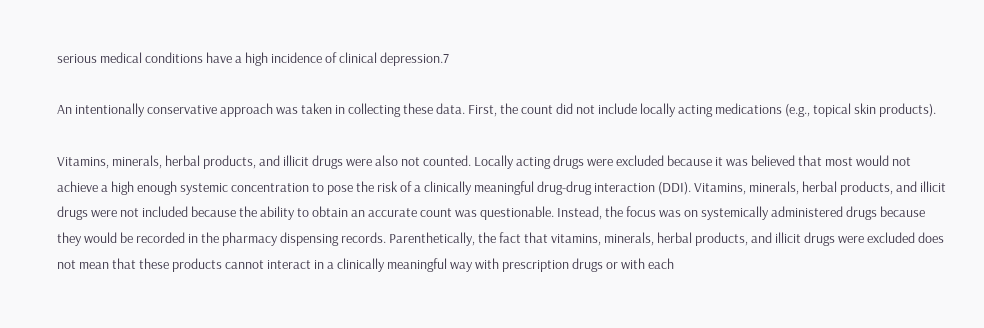serious medical conditions have a high incidence of clinical depression.7

An intentionally conservative approach was taken in collecting these data. First, the count did not include locally acting medications (e.g., topical skin products).

Vitamins, minerals, herbal products, and illicit drugs were also not counted. Locally acting drugs were excluded because it was believed that most would not achieve a high enough systemic concentration to pose the risk of a clinically meaningful drug-drug interaction (DDI). Vitamins, minerals, herbal products, and illicit drugs were not included because the ability to obtain an accurate count was questionable. Instead, the focus was on systemically administered drugs because they would be recorded in the pharmacy dispensing records. Parenthetically, the fact that vitamins, minerals, herbal products, and illicit drugs were excluded does not mean that these products cannot interact in a clinically meaningful way with prescription drugs or with each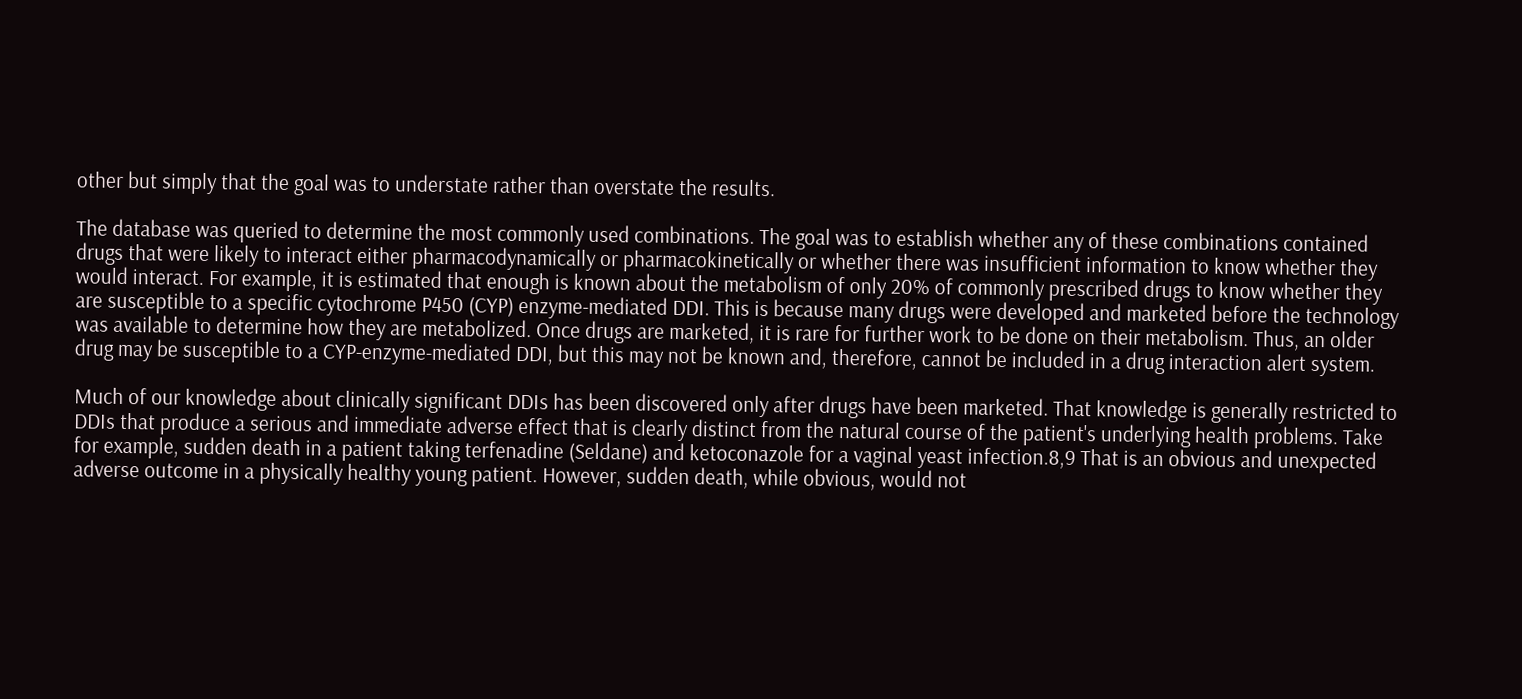other but simply that the goal was to understate rather than overstate the results.

The database was queried to determine the most commonly used combinations. The goal was to establish whether any of these combinations contained drugs that were likely to interact either pharmacodynamically or pharmacokinetically or whether there was insufficient information to know whether they would interact. For example, it is estimated that enough is known about the metabolism of only 20% of commonly prescribed drugs to know whether they are susceptible to a specific cytochrome P450 (CYP) enzyme-mediated DDI. This is because many drugs were developed and marketed before the technology was available to determine how they are metabolized. Once drugs are marketed, it is rare for further work to be done on their metabolism. Thus, an older drug may be susceptible to a CYP-enzyme-mediated DDI, but this may not be known and, therefore, cannot be included in a drug interaction alert system.

Much of our knowledge about clinically significant DDIs has been discovered only after drugs have been marketed. That knowledge is generally restricted to DDIs that produce a serious and immediate adverse effect that is clearly distinct from the natural course of the patient's underlying health problems. Take for example, sudden death in a patient taking terfenadine (Seldane) and ketoconazole for a vaginal yeast infection.8,9 That is an obvious and unexpected adverse outcome in a physically healthy young patient. However, sudden death, while obvious, would not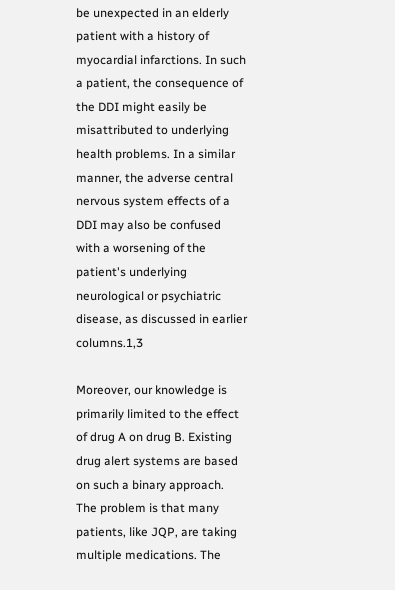be unexpected in an elderly patient with a history of myocardial infarctions. In such a patient, the consequence of the DDI might easily be misattributed to underlying health problems. In a similar manner, the adverse central nervous system effects of a DDI may also be confused with a worsening of the patient's underlying neurological or psychiatric disease, as discussed in earlier columns.1,3

Moreover, our knowledge is primarily limited to the effect of drug A on drug B. Existing drug alert systems are based on such a binary approach. The problem is that many patients, like JQP, are taking multiple medications. The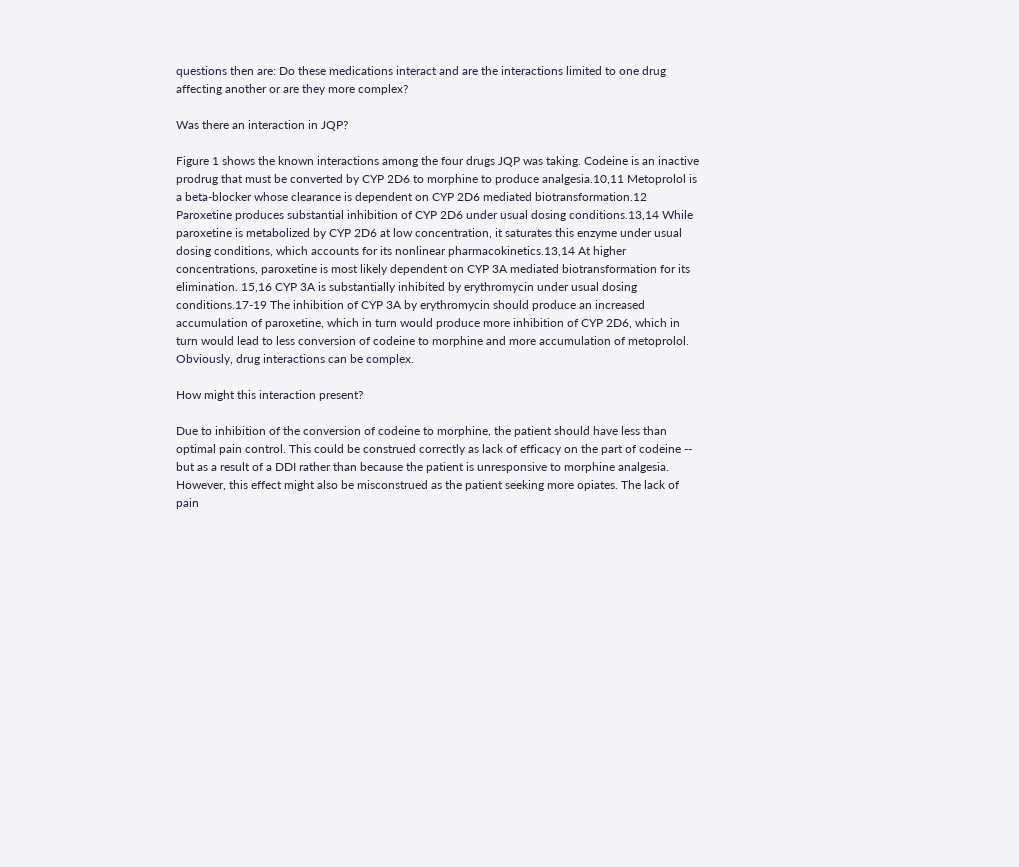questions then are: Do these medications interact and are the interactions limited to one drug affecting another or are they more complex?

Was there an interaction in JQP?

Figure 1 shows the known interactions among the four drugs JQP was taking. Codeine is an inactive prodrug that must be converted by CYP 2D6 to morphine to produce analgesia.10,11 Metoprolol is a beta-blocker whose clearance is dependent on CYP 2D6 mediated biotransformation.12 Paroxetine produces substantial inhibition of CYP 2D6 under usual dosing conditions.13,14 While paroxetine is metabolized by CYP 2D6 at low concentration, it saturates this enzyme under usual dosing conditions, which accounts for its nonlinear pharmacokinetics.13,14 At higher concentrations, paroxetine is most likely dependent on CYP 3A mediated biotransformation for its elimination. 15,16 CYP 3A is substantially inhibited by erythromycin under usual dosing conditions.17-19 The inhibition of CYP 3A by erythromycin should produce an increased accumulation of paroxetine, which in turn would produce more inhibition of CYP 2D6, which in turn would lead to less conversion of codeine to morphine and more accumulation of metoprolol. Obviously, drug interactions can be complex.

How might this interaction present?

Due to inhibition of the conversion of codeine to morphine, the patient should have less than optimal pain control. This could be construed correctly as lack of efficacy on the part of codeine -- but as a result of a DDI rather than because the patient is unresponsive to morphine analgesia. However, this effect might also be misconstrued as the patient seeking more opiates. The lack of pain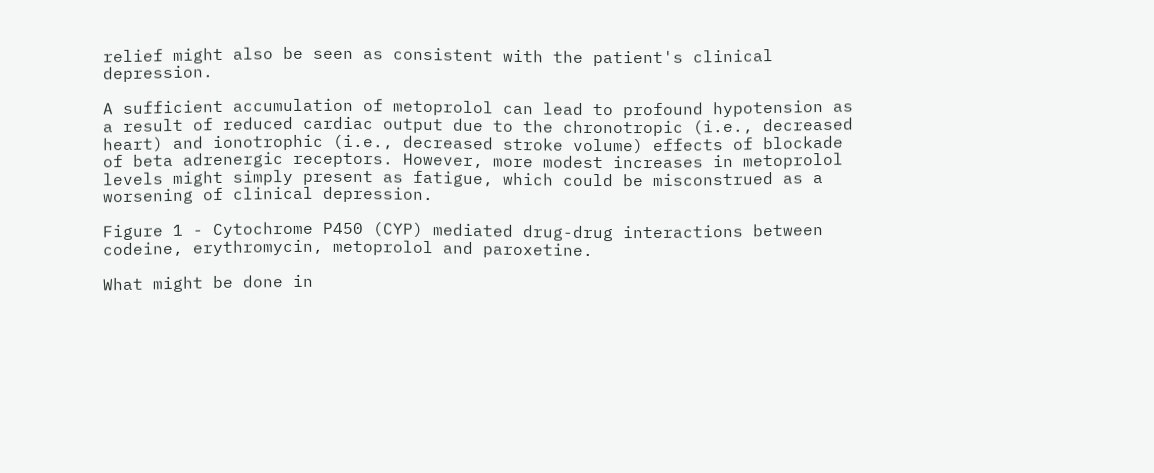relief might also be seen as consistent with the patient's clinical depression.

A sufficient accumulation of metoprolol can lead to profound hypotension as a result of reduced cardiac output due to the chronotropic (i.e., decreased heart) and ionotrophic (i.e., decreased stroke volume) effects of blockade of beta adrenergic receptors. However, more modest increases in metoprolol levels might simply present as fatigue, which could be misconstrued as a worsening of clinical depression.

Figure 1 - Cytochrome P450 (CYP) mediated drug-drug interactions between codeine, erythromycin, metoprolol and paroxetine.

What might be done in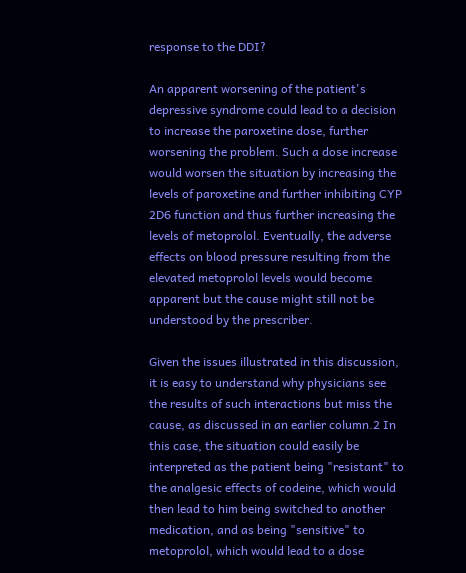response to the DDI?

An apparent worsening of the patient's depressive syndrome could lead to a decision to increase the paroxetine dose, further worsening the problem. Such a dose increase would worsen the situation by increasing the levels of paroxetine and further inhibiting CYP 2D6 function and thus further increasing the levels of metoprolol. Eventually, the adverse effects on blood pressure resulting from the elevated metoprolol levels would become apparent but the cause might still not be understood by the prescriber.

Given the issues illustrated in this discussion, it is easy to understand why physicians see the results of such interactions but miss the cause, as discussed in an earlier column.2 In this case, the situation could easily be interpreted as the patient being "resistant" to the analgesic effects of codeine, which would then lead to him being switched to another medication, and as being "sensitive" to metoprolol, which would lead to a dose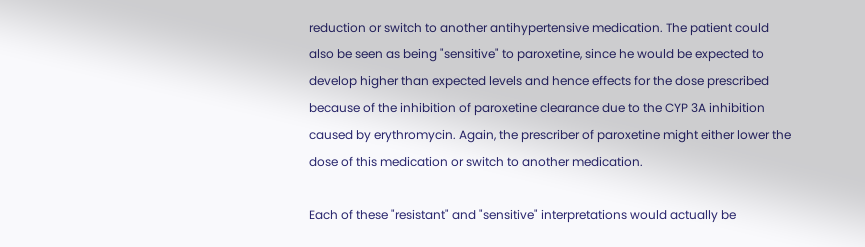reduction or switch to another antihypertensive medication. The patient could also be seen as being "sensitive" to paroxetine, since he would be expected to develop higher than expected levels and hence effects for the dose prescribed because of the inhibition of paroxetine clearance due to the CYP 3A inhibition caused by erythromycin. Again, the prescriber of paroxetine might either lower the dose of this medication or switch to another medication.

Each of these "resistant" and "sensitive" interpretations would actually be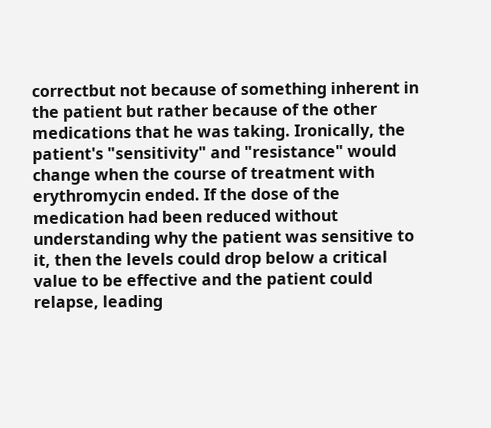correctbut not because of something inherent in the patient but rather because of the other medications that he was taking. Ironically, the patient's "sensitivity" and "resistance" would change when the course of treatment with erythromycin ended. If the dose of the medication had been reduced without understanding why the patient was sensitive to it, then the levels could drop below a critical value to be effective and the patient could relapse, leading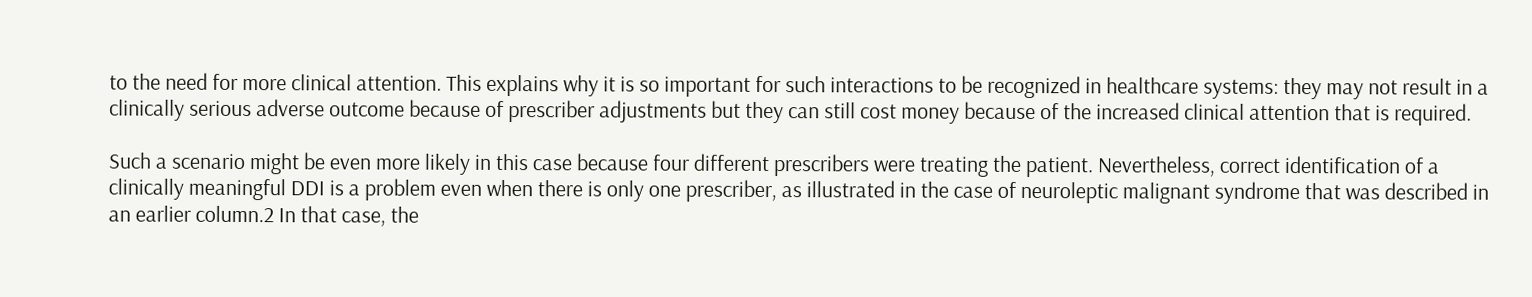to the need for more clinical attention. This explains why it is so important for such interactions to be recognized in healthcare systems: they may not result in a clinically serious adverse outcome because of prescriber adjustments but they can still cost money because of the increased clinical attention that is required.

Such a scenario might be even more likely in this case because four different prescribers were treating the patient. Nevertheless, correct identification of a clinically meaningful DDI is a problem even when there is only one prescriber, as illustrated in the case of neuroleptic malignant syndrome that was described in an earlier column.2 In that case, the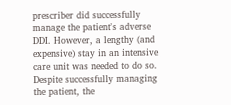prescriber did successfully manage the patient's adverse DDI. However, a lengthy (and expensive) stay in an intensive care unit was needed to do so. Despite successfully managing the patient, the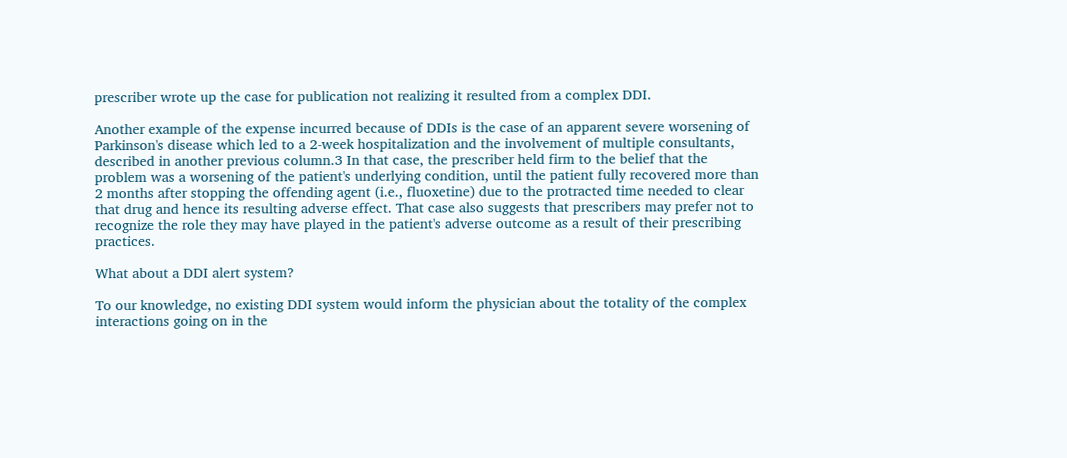prescriber wrote up the case for publication not realizing it resulted from a complex DDI.

Another example of the expense incurred because of DDIs is the case of an apparent severe worsening of Parkinson's disease which led to a 2-week hospitalization and the involvement of multiple consultants, described in another previous column.3 In that case, the prescriber held firm to the belief that the problem was a worsening of the patient's underlying condition, until the patient fully recovered more than 2 months after stopping the offending agent (i.e., fluoxetine) due to the protracted time needed to clear that drug and hence its resulting adverse effect. That case also suggests that prescribers may prefer not to recognize the role they may have played in the patient's adverse outcome as a result of their prescribing practices.

What about a DDI alert system?

To our knowledge, no existing DDI system would inform the physician about the totality of the complex interactions going on in the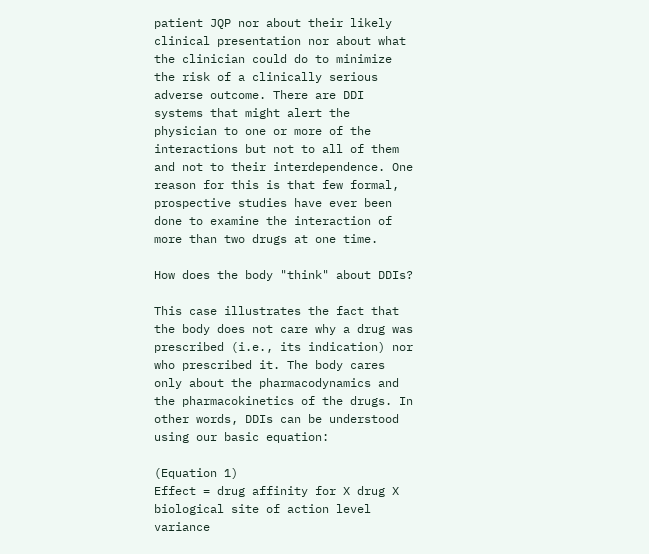patient JQP nor about their likely clinical presentation nor about what the clinician could do to minimize the risk of a clinically serious adverse outcome. There are DDI systems that might alert the physician to one or more of the interactions but not to all of them and not to their interdependence. One reason for this is that few formal, prospective studies have ever been done to examine the interaction of more than two drugs at one time.

How does the body "think" about DDIs?

This case illustrates the fact that the body does not care why a drug was prescribed (i.e., its indication) nor who prescribed it. The body cares only about the pharmacodynamics and the pharmacokinetics of the drugs. In other words, DDIs can be understood using our basic equation:

(Equation 1)
Effect = drug affinity for X drug X biological site of action level variance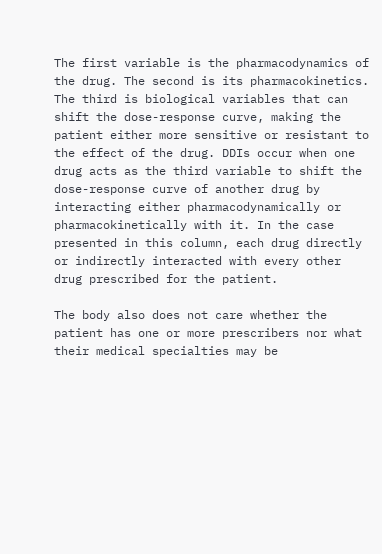The first variable is the pharmacodynamics of the drug. The second is its pharmacokinetics. The third is biological variables that can shift the dose-response curve, making the patient either more sensitive or resistant to the effect of the drug. DDIs occur when one drug acts as the third variable to shift the dose-response curve of another drug by interacting either pharmacodynamically or pharmacokinetically with it. In the case presented in this column, each drug directly or indirectly interacted with every other drug prescribed for the patient.

The body also does not care whether the patient has one or more prescribers nor what their medical specialties may be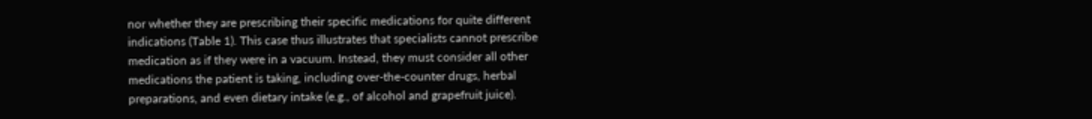nor whether they are prescribing their specific medications for quite different indications (Table 1). This case thus illustrates that specialists cannot prescribe medication as if they were in a vacuum. Instead, they must consider all other medications the patient is taking, including over-the-counter drugs, herbal preparations, and even dietary intake (e.g., of alcohol and grapefruit juice).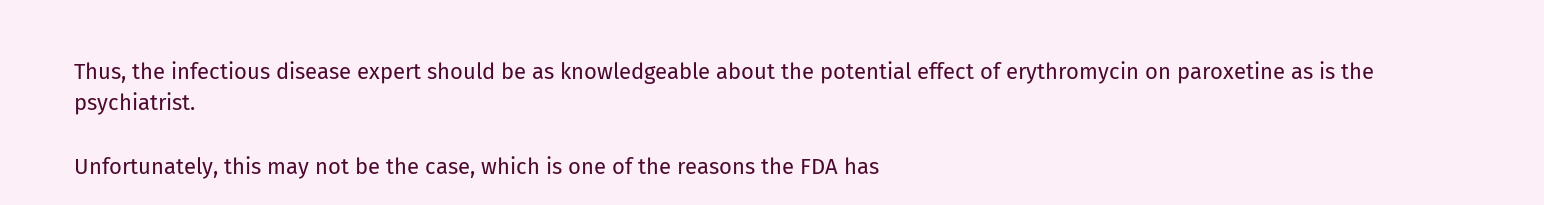Thus, the infectious disease expert should be as knowledgeable about the potential effect of erythromycin on paroxetine as is the psychiatrist.

Unfortunately, this may not be the case, which is one of the reasons the FDA has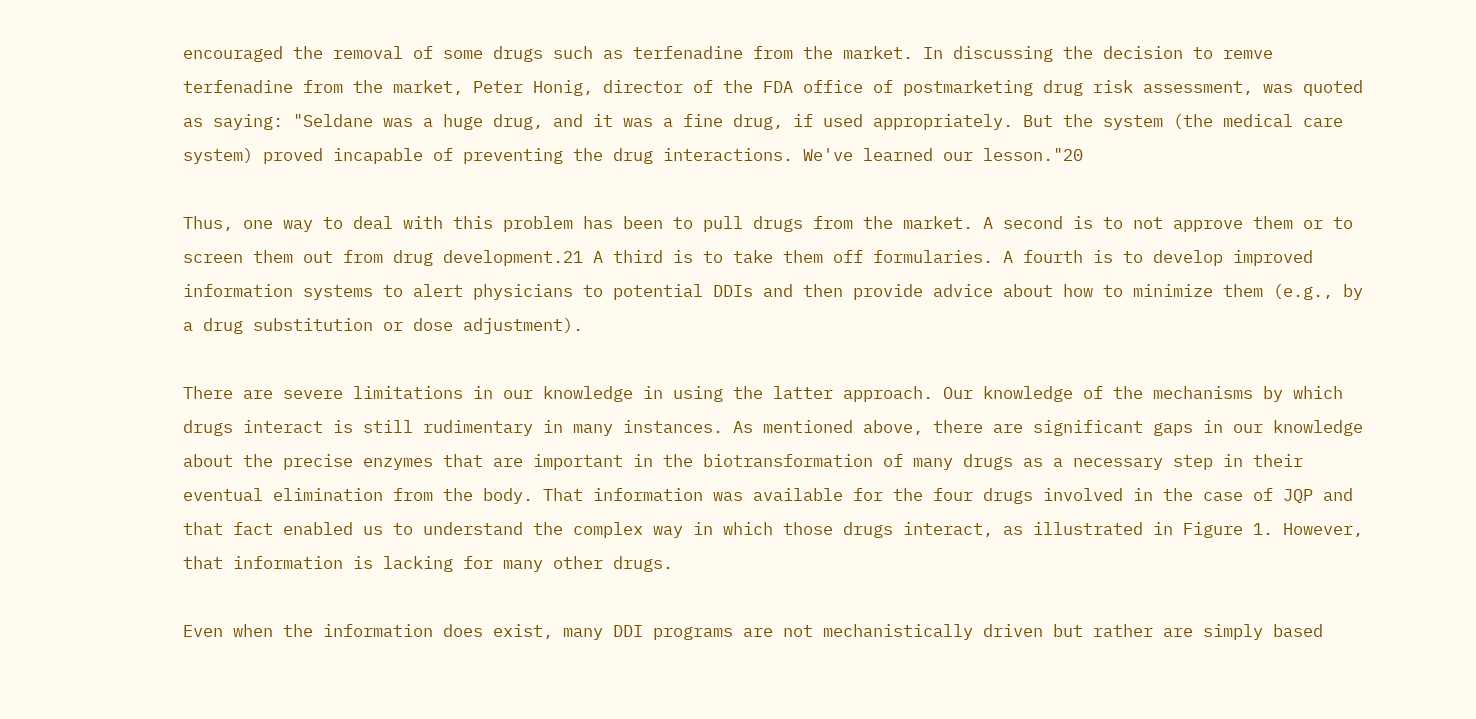encouraged the removal of some drugs such as terfenadine from the market. In discussing the decision to remve terfenadine from the market, Peter Honig, director of the FDA office of postmarketing drug risk assessment, was quoted as saying: "Seldane was a huge drug, and it was a fine drug, if used appropriately. But the system (the medical care system) proved incapable of preventing the drug interactions. We've learned our lesson."20

Thus, one way to deal with this problem has been to pull drugs from the market. A second is to not approve them or to screen them out from drug development.21 A third is to take them off formularies. A fourth is to develop improved information systems to alert physicians to potential DDIs and then provide advice about how to minimize them (e.g., by a drug substitution or dose adjustment).

There are severe limitations in our knowledge in using the latter approach. Our knowledge of the mechanisms by which drugs interact is still rudimentary in many instances. As mentioned above, there are significant gaps in our knowledge about the precise enzymes that are important in the biotransformation of many drugs as a necessary step in their eventual elimination from the body. That information was available for the four drugs involved in the case of JQP and that fact enabled us to understand the complex way in which those drugs interact, as illustrated in Figure 1. However, that information is lacking for many other drugs.

Even when the information does exist, many DDI programs are not mechanistically driven but rather are simply based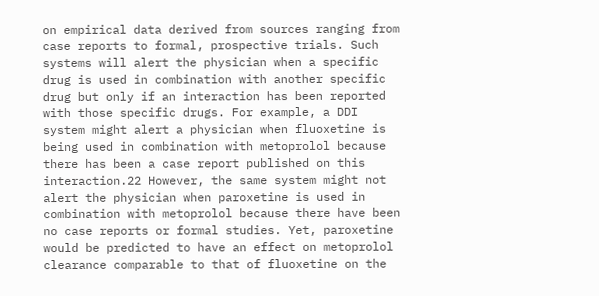on empirical data derived from sources ranging from case reports to formal, prospective trials. Such systems will alert the physician when a specific drug is used in combination with another specific drug but only if an interaction has been reported with those specific drugs. For example, a DDI system might alert a physician when fluoxetine is being used in combination with metoprolol because there has been a case report published on this interaction.22 However, the same system might not alert the physician when paroxetine is used in combination with metoprolol because there have been no case reports or formal studies. Yet, paroxetine would be predicted to have an effect on metoprolol clearance comparable to that of fluoxetine on the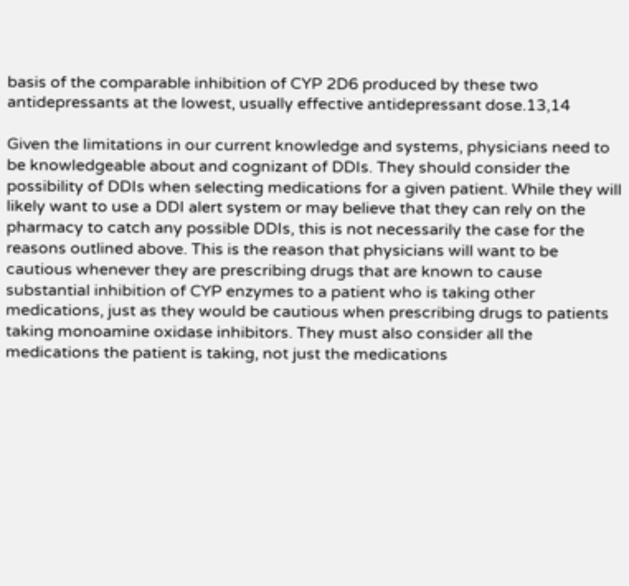basis of the comparable inhibition of CYP 2D6 produced by these two antidepressants at the lowest, usually effective antidepressant dose.13,14

Given the limitations in our current knowledge and systems, physicians need to be knowledgeable about and cognizant of DDIs. They should consider the possibility of DDIs when selecting medications for a given patient. While they will likely want to use a DDI alert system or may believe that they can rely on the pharmacy to catch any possible DDIs, this is not necessarily the case for the reasons outlined above. This is the reason that physicians will want to be cautious whenever they are prescribing drugs that are known to cause substantial inhibition of CYP enzymes to a patient who is taking other medications, just as they would be cautious when prescribing drugs to patients taking monoamine oxidase inhibitors. They must also consider all the medications the patient is taking, not just the medications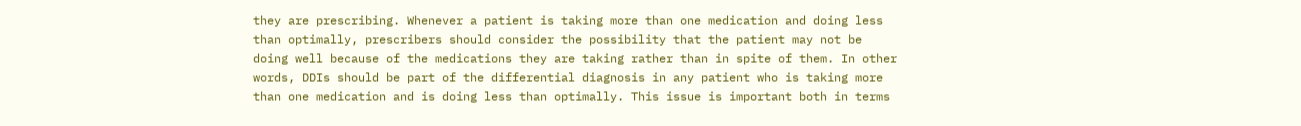they are prescribing. Whenever a patient is taking more than one medication and doing less than optimally, prescribers should consider the possibility that the patient may not be doing well because of the medications they are taking rather than in spite of them. In other words, DDIs should be part of the differential diagnosis in any patient who is taking more than one medication and is doing less than optimally. This issue is important both in terms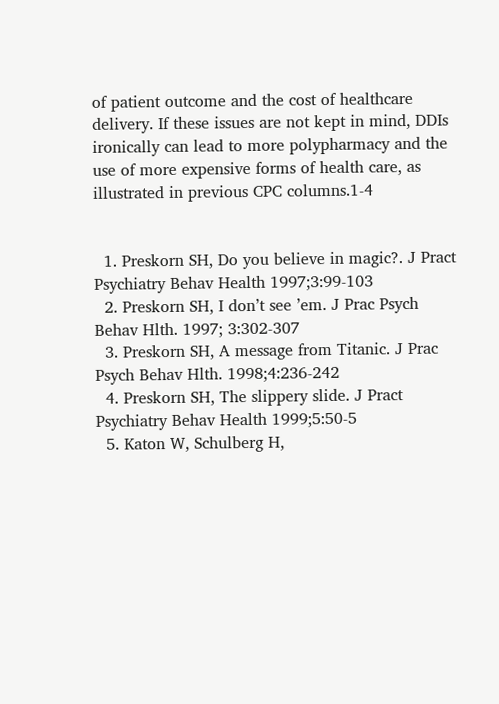of patient outcome and the cost of healthcare delivery. If these issues are not kept in mind, DDIs ironically can lead to more polypharmacy and the use of more expensive forms of health care, as illustrated in previous CPC columns.1-4


  1. Preskorn SH, Do you believe in magic?. J Pract Psychiatry Behav Health 1997;3:99-103
  2. Preskorn SH, I don’t see ’em. J Prac Psych Behav Hlth. 1997; 3:302-307
  3. Preskorn SH, A message from Titanic. J Prac Psych Behav Hlth. 1998;4:236-242
  4. Preskorn SH, The slippery slide. J Pract Psychiatry Behav Health 1999;5:50-5
  5. Katon W, Schulberg H,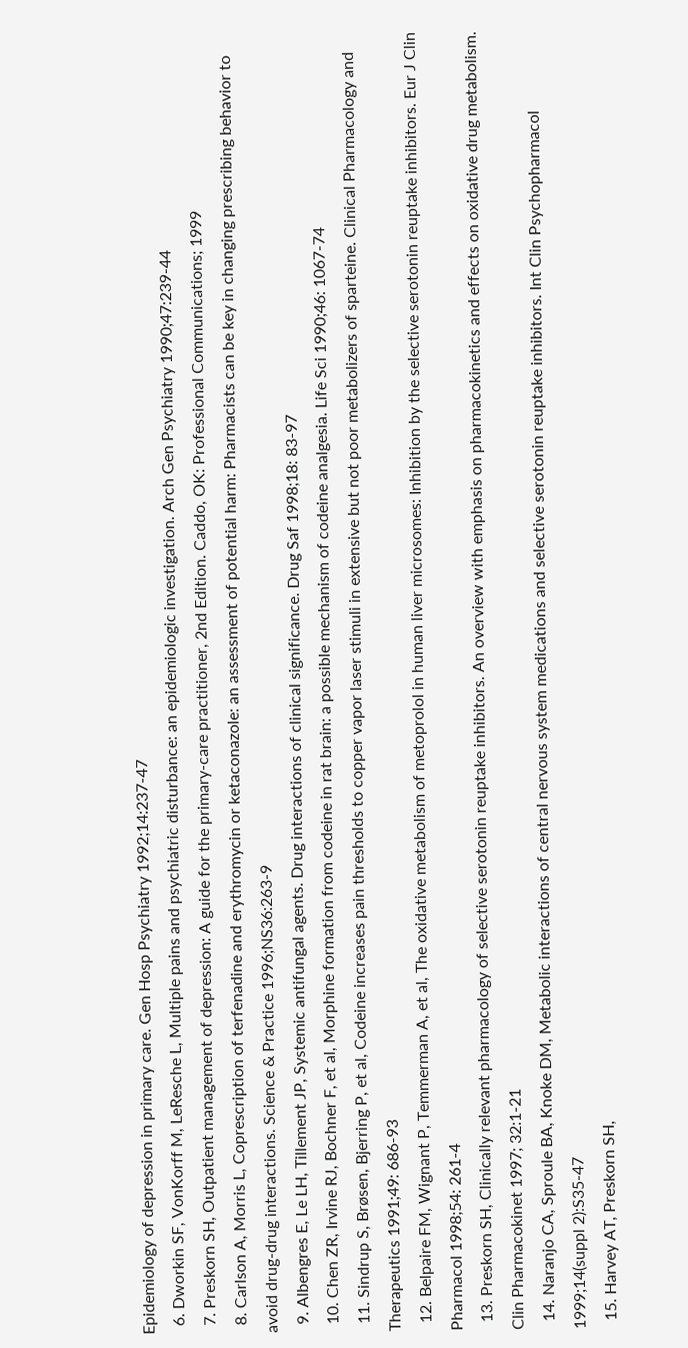Epidemiology of depression in primary care. Gen Hosp Psychiatry 1992;14:237-47
  6. Dworkin SF, VonKorff M, LeResche L, Multiple pains and psychiatric disturbance: an epidemiologic investigation. Arch Gen Psychiatry 1990;47:239-44
  7. Preskorn SH, Outpatient management of depression: A guide for the primary-care practitioner, 2nd Edition. Caddo, OK: Professional Communications; 1999
  8. Carlson A, Morris L, Coprescription of terfenadine and erythromycin or ketaconazole: an assessment of potential harm: Pharmacists can be key in changing prescribing behavior to avoid drug-drug interactions. Science & Practice 1996;NS36:263-9
  9. Albengres E, Le LH, Tillement JP, Systemic antifungal agents. Drug interactions of clinical significance. Drug Saf 1998;18: 83-97
  10. Chen ZR, Irvine RJ, Bochner F, et al, Morphine formation from codeine in rat brain: a possible mechanism of codeine analgesia. Life Sci 1990;46: 1067-74
  11. Sindrup S, Brøsen, Bjerring P, et al, Codeine increases pain thresholds to copper vapor laser stimuli in extensive but not poor metabolizers of sparteine. Clinical Pharmacology and Therapeutics 1991;49: 686-93
  12. Belpaire FM, Wignant P, Temmerman A, et al, The oxidative metabolism of metoprolol in human liver microsomes: Inhibition by the selective serotonin reuptake inhibitors. Eur J Clin Pharmacol 1998;54: 261-4
  13. Preskorn SH, Clinically relevant pharmacology of selective serotonin reuptake inhibitors. An overview with emphasis on pharmacokinetics and effects on oxidative drug metabolism. Clin Pharmacokinet 1997; 32:1-21
  14. Naranjo CA, Sproule BA, Knoke DM, Metabolic interactions of central nervous system medications and selective serotonin reuptake inhibitors. Int Clin Psychopharmacol 1999;14(suppl 2):S35-47
  15. Harvey AT, Preskorn SH,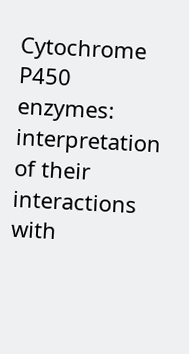Cytochrome P450 enzymes: interpretation of their interactions with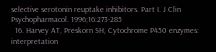selective serotonin reuptake inhibitors. Part I. J Clin Psychopharmacol. 1996;16:273-285
  16. Harvey AT, Preskorn SH, Cytochrome P450 enzymes: interpretation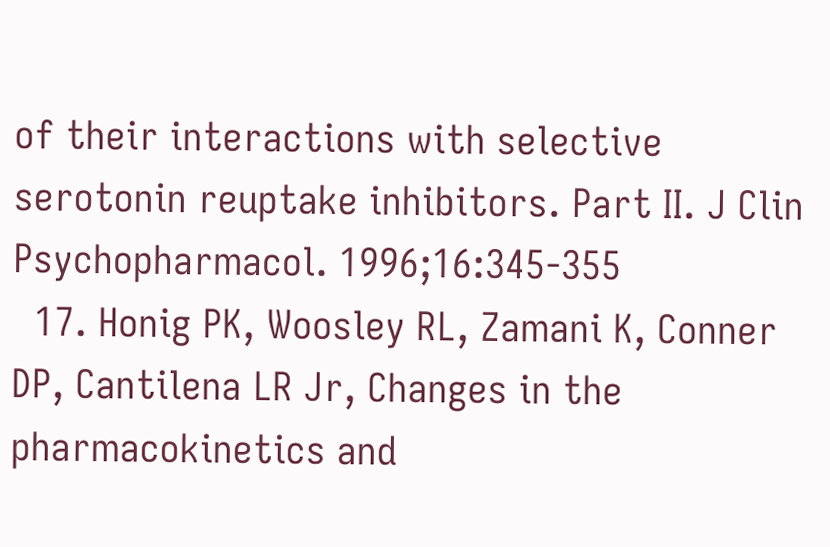of their interactions with selective serotonin reuptake inhibitors. Part II. J Clin Psychopharmacol. 1996;16:345-355
  17. Honig PK, Woosley RL, Zamani K, Conner DP, Cantilena LR Jr, Changes in the pharmacokinetics and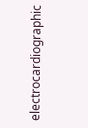electrocardiographic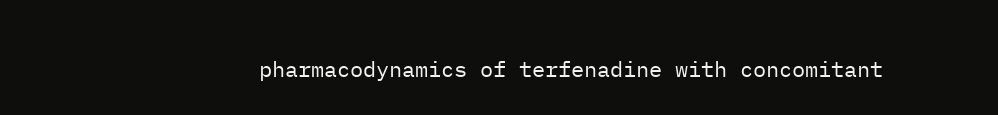pharmacodynamics of terfenadine with concomitant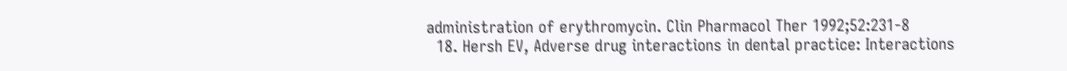administration of erythromycin. Clin Pharmacol Ther 1992;52:231-8
  18. Hersh EV, Adverse drug interactions in dental practice: Interactions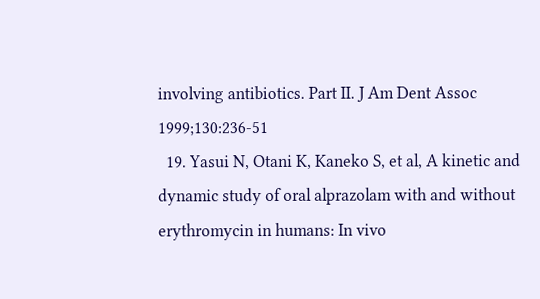involving antibiotics. Part II. J Am Dent Assoc 1999;130:236-51
  19. Yasui N, Otani K, Kaneko S, et al, A kinetic and dynamic study of oral alprazolam with and without erythromycin in humans: In vivo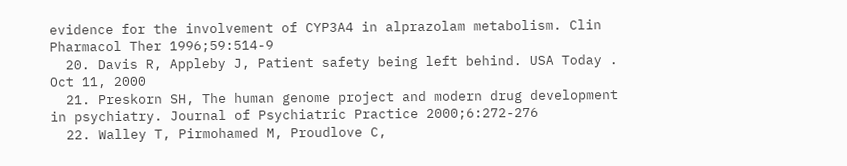evidence for the involvement of CYP3A4 in alprazolam metabolism. Clin Pharmacol Ther 1996;59:514-9
  20. Davis R, Appleby J, Patient safety being left behind. USA Today . Oct 11, 2000
  21. Preskorn SH, The human genome project and modern drug development in psychiatry. Journal of Psychiatric Practice 2000;6:272-276
  22. Walley T, Pirmohamed M, Proudlove C,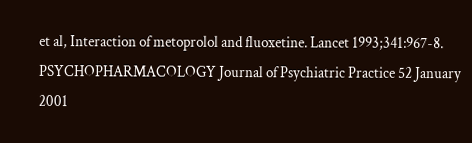et al, Interaction of metoprolol and fluoxetine. Lancet 1993;341:967-8. PSYCHOPHARMACOLOGY Journal of Psychiatric Practice 52 January 2001